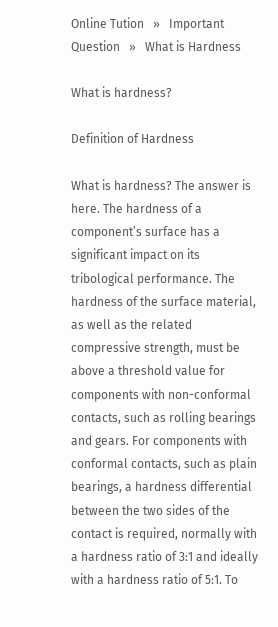Online Tution   »   Important Question   »   What is Hardness

What is hardness?

Definition of Hardness

What is hardness? The answer is here. The hardness of a component’s surface has a significant impact on its tribological performance. The hardness of the surface material, as well as the related compressive strength, must be above a threshold value for components with non-conformal contacts, such as rolling bearings and gears. For components with conformal contacts, such as plain bearings, a hardness differential between the two sides of the contact is required, normally with a hardness ratio of 3:1 and ideally with a hardness ratio of 5:1. To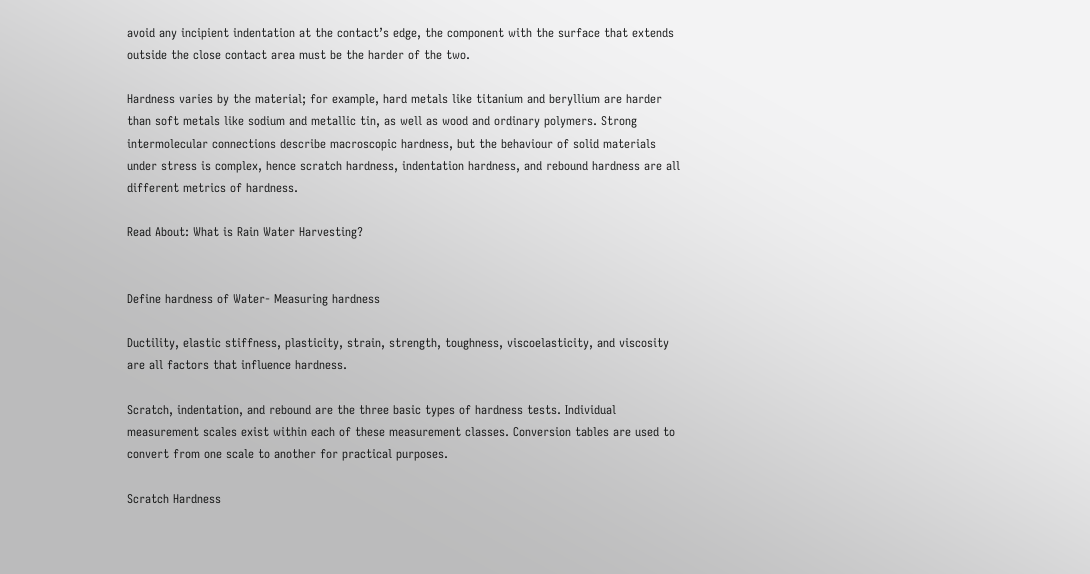avoid any incipient indentation at the contact’s edge, the component with the surface that extends outside the close contact area must be the harder of the two.

Hardness varies by the material; for example, hard metals like titanium and beryllium are harder than soft metals like sodium and metallic tin, as well as wood and ordinary polymers. Strong intermolecular connections describe macroscopic hardness, but the behaviour of solid materials under stress is complex, hence scratch hardness, indentation hardness, and rebound hardness are all different metrics of hardness.

Read About: What is Rain Water Harvesting?


Define hardness of Water- Measuring hardness

Ductility, elastic stiffness, plasticity, strain, strength, toughness, viscoelasticity, and viscosity are all factors that influence hardness.

Scratch, indentation, and rebound are the three basic types of hardness tests. Individual measurement scales exist within each of these measurement classes. Conversion tables are used to convert from one scale to another for practical purposes.

Scratch Hardness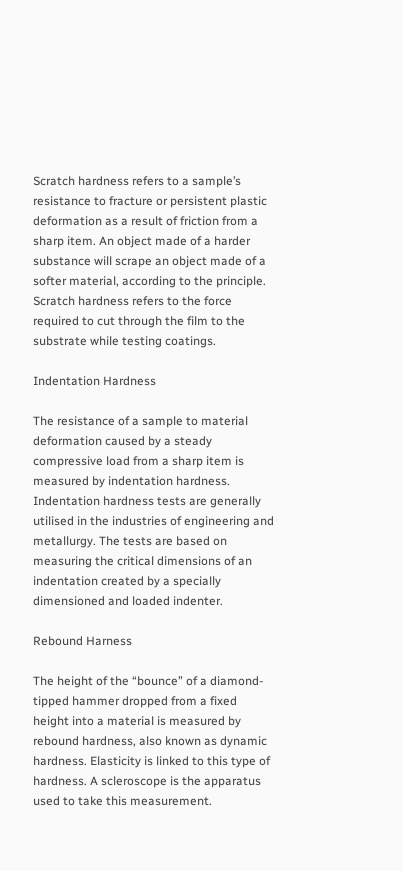Scratch hardness refers to a sample’s resistance to fracture or persistent plastic deformation as a result of friction from a sharp item. An object made of a harder substance will scrape an object made of a softer material, according to the principle. Scratch hardness refers to the force required to cut through the film to the substrate while testing coatings.

Indentation Hardness

The resistance of a sample to material deformation caused by a steady compressive load from a sharp item is measured by indentation hardness. Indentation hardness tests are generally utilised in the industries of engineering and metallurgy. The tests are based on measuring the critical dimensions of an indentation created by a specially dimensioned and loaded indenter.

Rebound Harness

The height of the “bounce” of a diamond-tipped hammer dropped from a fixed height into a material is measured by rebound hardness, also known as dynamic hardness. Elasticity is linked to this type of hardness. A scleroscope is the apparatus used to take this measurement.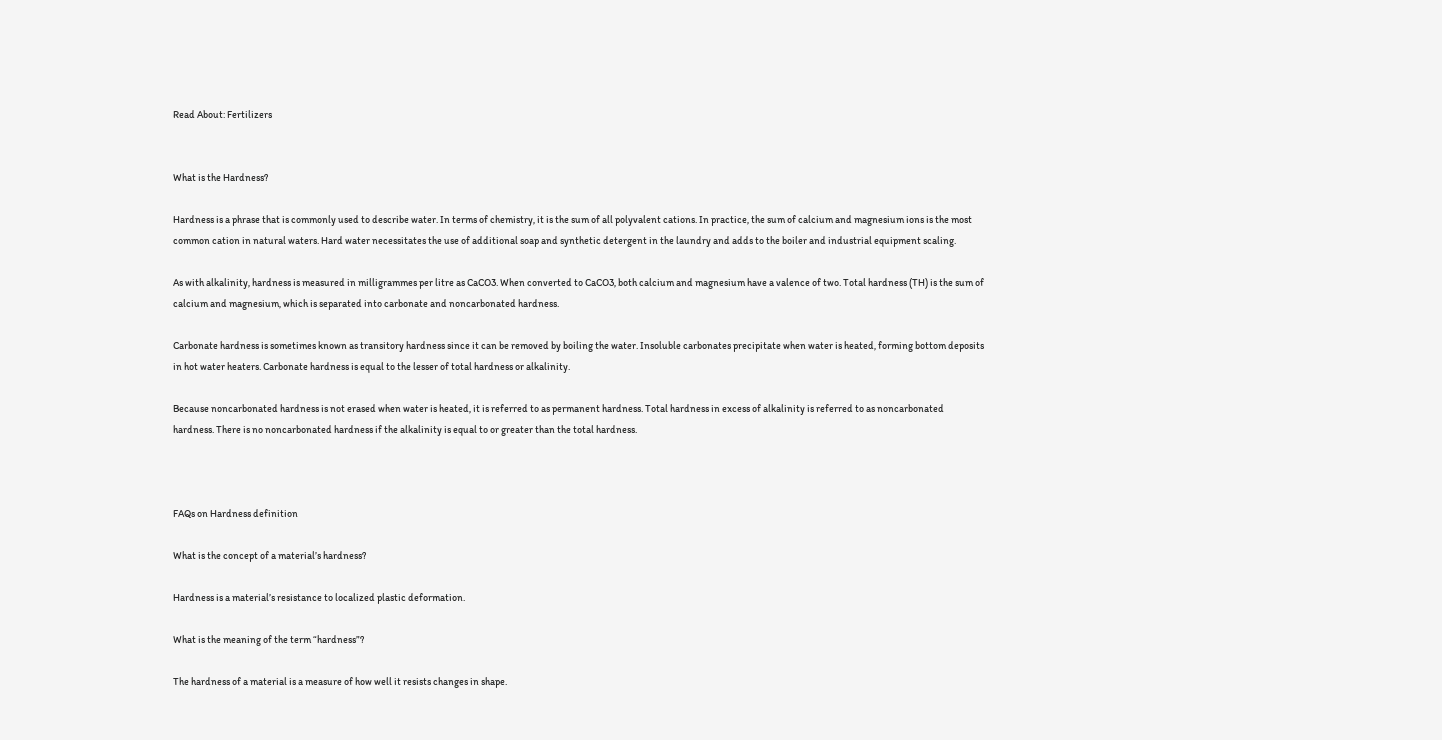Read About: Fertilizers


What is the Hardness?

Hardness is a phrase that is commonly used to describe water. In terms of chemistry, it is the sum of all polyvalent cations. In practice, the sum of calcium and magnesium ions is the most common cation in natural waters. Hard water necessitates the use of additional soap and synthetic detergent in the laundry and adds to the boiler and industrial equipment scaling.

As with alkalinity, hardness is measured in milligrammes per litre as CaCO3. When converted to CaCO3, both calcium and magnesium have a valence of two. Total hardness (TH) is the sum of calcium and magnesium, which is separated into carbonate and noncarbonated hardness.

Carbonate hardness is sometimes known as transitory hardness since it can be removed by boiling the water. Insoluble carbonates precipitate when water is heated, forming bottom deposits in hot water heaters. Carbonate hardness is equal to the lesser of total hardness or alkalinity.

Because noncarbonated hardness is not erased when water is heated, it is referred to as permanent hardness. Total hardness in excess of alkalinity is referred to as noncarbonated hardness. There is no noncarbonated hardness if the alkalinity is equal to or greater than the total hardness.



FAQs on Hardness definition

What is the concept of a material’s hardness?

Hardness is a material’s resistance to localized plastic deformation.

What is the meaning of the term “hardness”?

The hardness of a material is a measure of how well it resists changes in shape.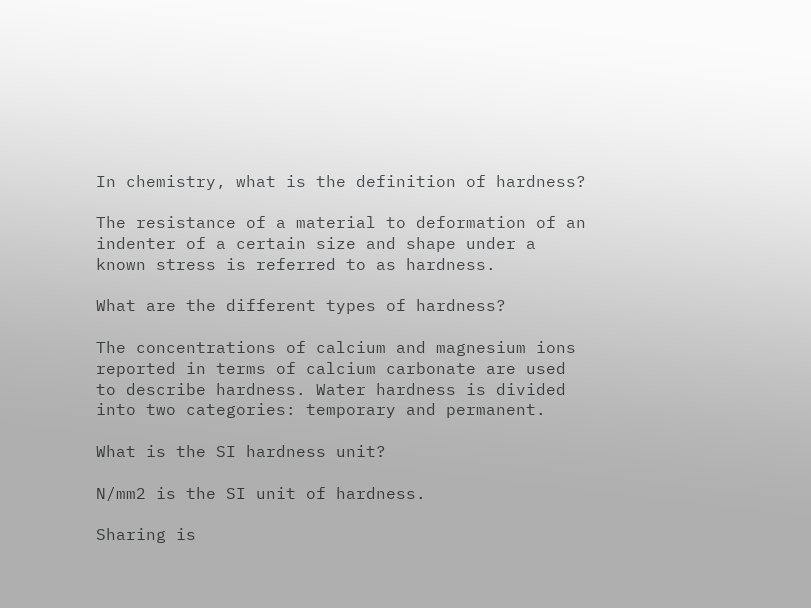In chemistry, what is the definition of hardness?

The resistance of a material to deformation of an indenter of a certain size and shape under a known stress is referred to as hardness.

What are the different types of hardness?

The concentrations of calcium and magnesium ions reported in terms of calcium carbonate are used to describe hardness. Water hardness is divided into two categories: temporary and permanent.

What is the SI hardness unit?

N/mm2 is the SI unit of hardness.

Sharing is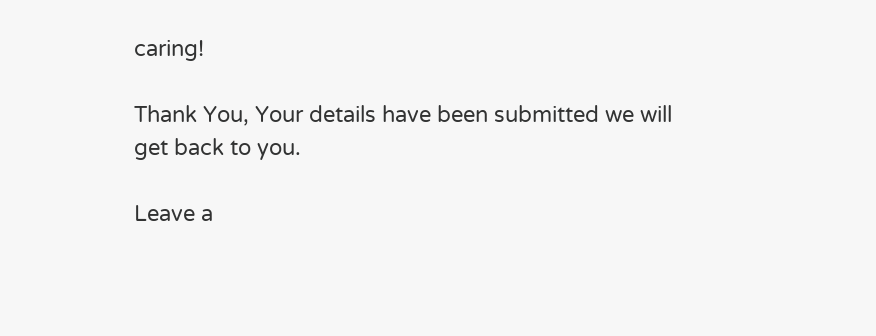caring!

Thank You, Your details have been submitted we will get back to you.

Leave a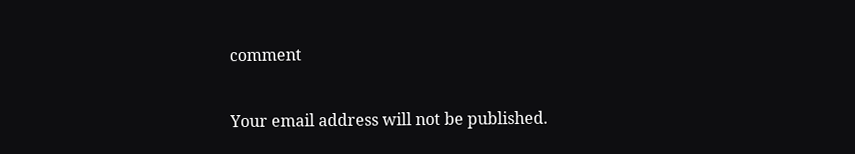comment

Your email address will not be published.